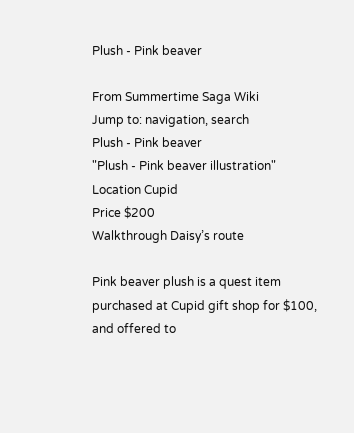Plush - Pink beaver

From Summertime Saga Wiki
Jump to: navigation, search
Plush - Pink beaver
"Plush - Pink beaver illustration"
Location Cupid
Price $200
Walkthrough Daisy’s route

Pink beaver plush is a quest item purchased at Cupid gift shop for $100, and offered to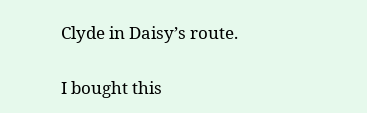Clyde in Daisy’s route.

I bought this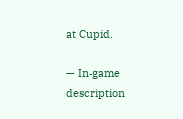at Cupid.

— In‐game description